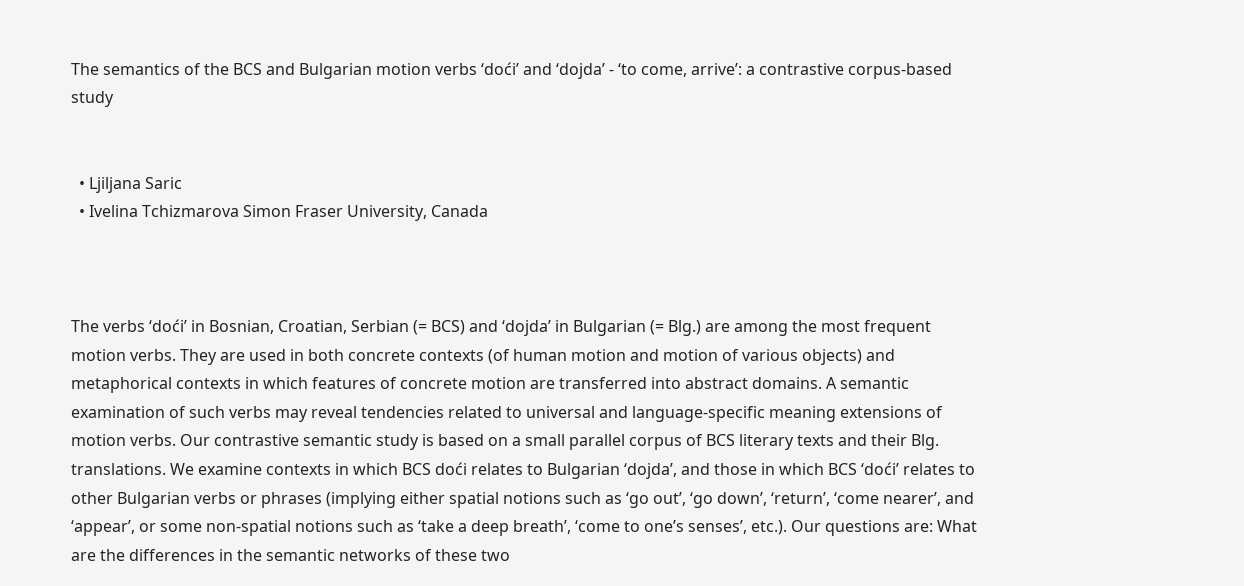The semantics of the BCS and Bulgarian motion verbs ‘doći’ and ‘dojda’ - ‘to come, arrive’: a contrastive corpus-based study


  • Ljiljana Saric
  • Ivelina Tchizmarova Simon Fraser University, Canada



The verbs ‘doći’ in Bosnian, Croatian, Serbian (= BCS) and ‘dojda’ in Bulgarian (= Blg.) are among the most frequent motion verbs. They are used in both concrete contexts (of human motion and motion of various objects) and metaphorical contexts in which features of concrete motion are transferred into abstract domains. A semantic examination of such verbs may reveal tendencies related to universal and language-specific meaning extensions of motion verbs. Our contrastive semantic study is based on a small parallel corpus of BCS literary texts and their Blg. translations. We examine contexts in which BCS doći relates to Bulgarian ‘dojda’, and those in which BCS ‘doći’ relates to other Bulgarian verbs or phrases (implying either spatial notions such as ‘go out’, ‘go down’, ‘return’, ‘come nearer’, and ‘appear’, or some non-spatial notions such as ‘take a deep breath’, ‘come to one’s senses’, etc.). Our questions are: What are the differences in the semantic networks of these two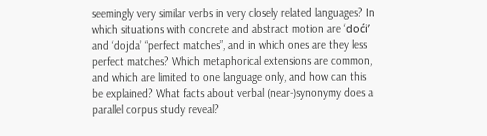seemingly very similar verbs in very closely related languages? In which situations with concrete and abstract motion are ‘doći’ and ‘dojda’ “perfect matches”, and in which ones are they less perfect matches? Which metaphorical extensions are common, and which are limited to one language only, and how can this be explained? What facts about verbal (near-)synonymy does a parallel corpus study reveal?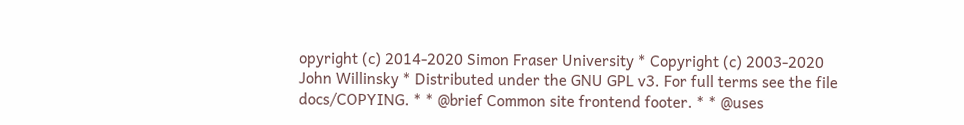opyright (c) 2014-2020 Simon Fraser University * Copyright (c) 2003-2020 John Willinsky * Distributed under the GNU GPL v3. For full terms see the file docs/COPYING. * * @brief Common site frontend footer. * * @uses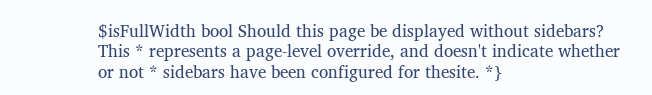$isFullWidth bool Should this page be displayed without sidebars? This * represents a page-level override, and doesn't indicate whether or not * sidebars have been configured for thesite. *}